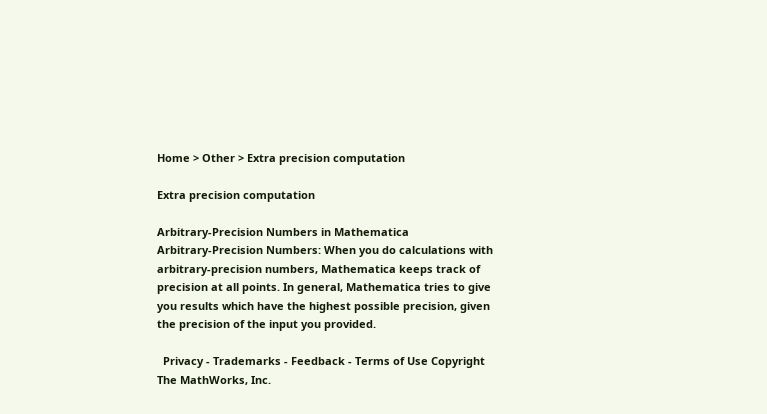Home > Other > Extra precision computation

Extra precision computation

Arbitrary-Precision Numbers in Mathematica
Arbitrary-Precision Numbers: When you do calculations with arbitrary-precision numbers, Mathematica keeps track of precision at all points. In general, Mathematica tries to give you results which have the highest possible precision, given the precision of the input you provided.

  Privacy - Trademarks - Feedback - Terms of Use Copyright The MathWorks, Inc.